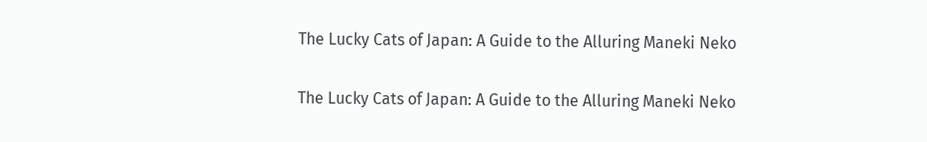The Lucky Cats of Japan: A Guide to the Alluring Maneki Neko

The Lucky Cats of Japan: A Guide to the Alluring Maneki Neko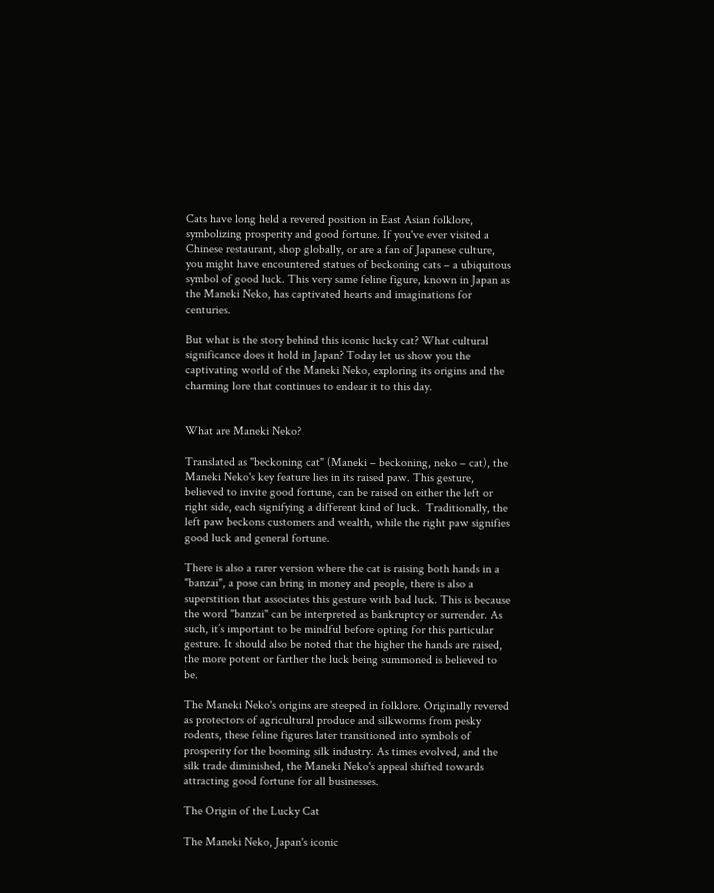Cats have long held a revered position in East Asian folklore, symbolizing prosperity and good fortune. If you've ever visited a Chinese restaurant, shop globally, or are a fan of Japanese culture, you might have encountered statues of beckoning cats – a ubiquitous symbol of good luck. This very same feline figure, known in Japan as the Maneki Neko, has captivated hearts and imaginations for centuries.

But what is the story behind this iconic lucky cat? What cultural significance does it hold in Japan? Today let us show you the captivating world of the Maneki Neko, exploring its origins and the charming lore that continues to endear it to this day.


What are Maneki Neko?

Translated as "beckoning cat" (Maneki – beckoning, neko – cat), the Maneki Neko's key feature lies in its raised paw. This gesture, believed to invite good fortune, can be raised on either the left or right side, each signifying a different kind of luck.  Traditionally, the left paw beckons customers and wealth, while the right paw signifies good luck and general fortune.

There is also a rarer version where the cat is raising both hands in a "banzai", a pose can bring in money and people, there is also a superstition that associates this gesture with bad luck. This is because the word "banzai" can be interpreted as bankruptcy or surrender. As such, it’s important to be mindful before opting for this particular gesture. It should also be noted that the higher the hands are raised, the more potent or farther the luck being summoned is believed to be.

The Maneki Neko's origins are steeped in folklore. Originally revered as protectors of agricultural produce and silkworms from pesky rodents, these feline figures later transitioned into symbols of prosperity for the booming silk industry. As times evolved, and the silk trade diminished, the Maneki Neko's appeal shifted towards attracting good fortune for all businesses.

The Origin of the Lucky Cat

The Maneki Neko, Japan's iconic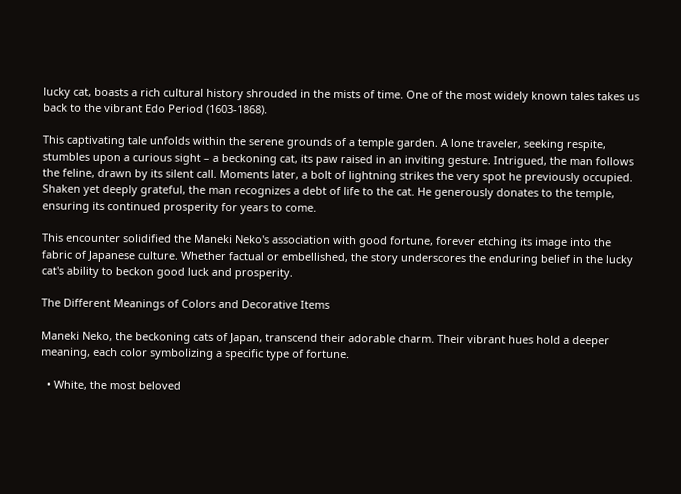lucky cat, boasts a rich cultural history shrouded in the mists of time. One of the most widely known tales takes us back to the vibrant Edo Period (1603-1868).

This captivating tale unfolds within the serene grounds of a temple garden. A lone traveler, seeking respite, stumbles upon a curious sight – a beckoning cat, its paw raised in an inviting gesture. Intrigued, the man follows the feline, drawn by its silent call. Moments later, a bolt of lightning strikes the very spot he previously occupied. Shaken yet deeply grateful, the man recognizes a debt of life to the cat. He generously donates to the temple, ensuring its continued prosperity for years to come.

This encounter solidified the Maneki Neko's association with good fortune, forever etching its image into the fabric of Japanese culture. Whether factual or embellished, the story underscores the enduring belief in the lucky cat's ability to beckon good luck and prosperity.

The Different Meanings of Colors and Decorative Items

Maneki Neko, the beckoning cats of Japan, transcend their adorable charm. Their vibrant hues hold a deeper meaning, each color symbolizing a specific type of fortune.

  • White, the most beloved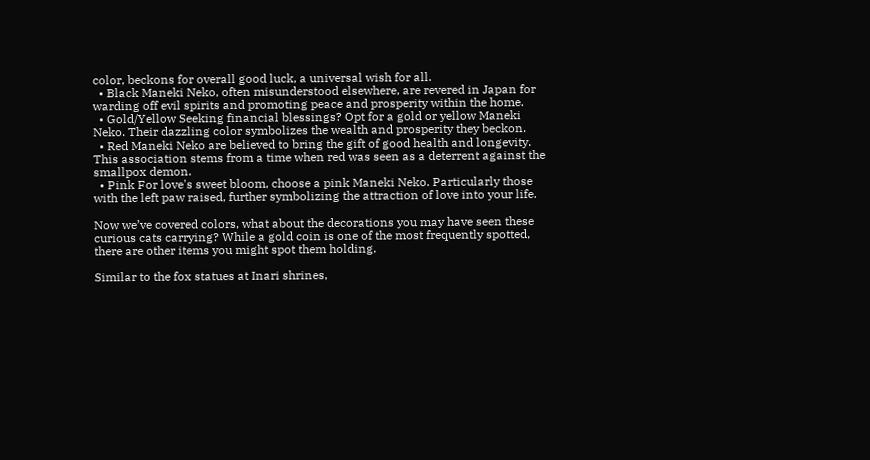color, beckons for overall good luck, a universal wish for all.
  • Black Maneki Neko, often misunderstood elsewhere, are revered in Japan for warding off evil spirits and promoting peace and prosperity within the home.
  • Gold/Yellow Seeking financial blessings? Opt for a gold or yellow Maneki Neko. Their dazzling color symbolizes the wealth and prosperity they beckon.
  • Red Maneki Neko are believed to bring the gift of good health and longevity. This association stems from a time when red was seen as a deterrent against the smallpox demon.
  • Pink For love's sweet bloom, choose a pink Maneki Neko. Particularly those with the left paw raised, further symbolizing the attraction of love into your life.

Now we’ve covered colors, what about the decorations you may have seen these curious cats carrying? While a gold coin is one of the most frequently spotted, there are other items you might spot them holding.

Similar to the fox statues at Inari shrines,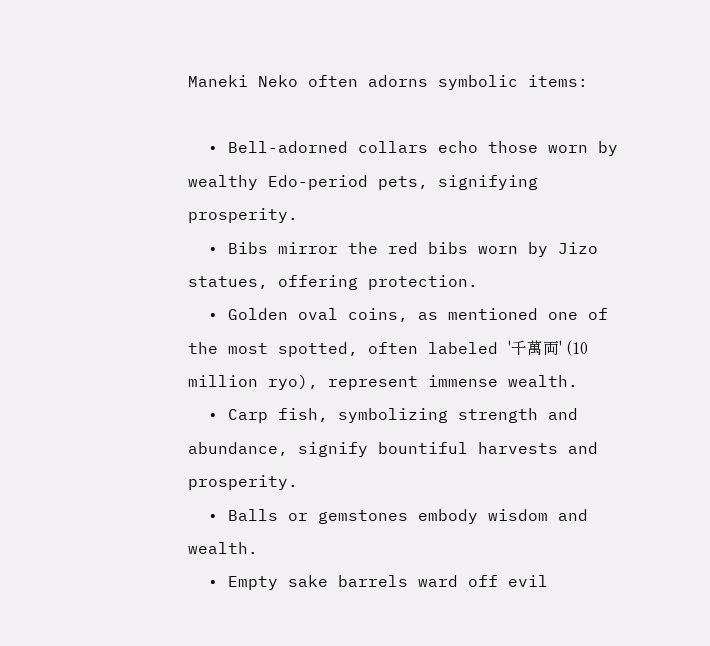Maneki Neko often adorns symbolic items:

  • Bell-adorned collars echo those worn by wealthy Edo-period pets, signifying prosperity.
  • Bibs mirror the red bibs worn by Jizo statues, offering protection.
  • Golden oval coins, as mentioned one of the most spotted, often labeled '千萬両' (10 million ryo), represent immense wealth.
  • Carp fish, symbolizing strength and abundance, signify bountiful harvests and prosperity.
  • Balls or gemstones embody wisdom and wealth.
  • Empty sake barrels ward off evil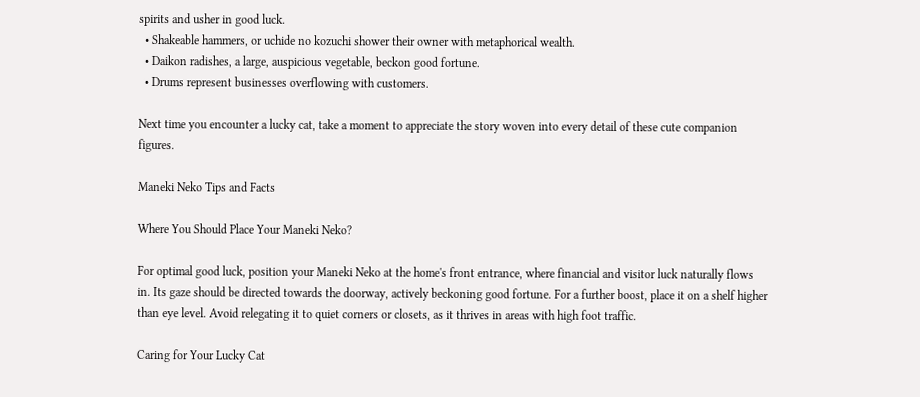spirits and usher in good luck.
  • Shakeable hammers, or uchide no kozuchi shower their owner with metaphorical wealth.
  • Daikon radishes, a large, auspicious vegetable, beckon good fortune.
  • Drums represent businesses overflowing with customers.

Next time you encounter a lucky cat, take a moment to appreciate the story woven into every detail of these cute companion figures.

Maneki Neko Tips and Facts

Where You Should Place Your Maneki Neko?

For optimal good luck, position your Maneki Neko at the home's front entrance, where financial and visitor luck naturally flows in. Its gaze should be directed towards the doorway, actively beckoning good fortune. For a further boost, place it on a shelf higher than eye level. Avoid relegating it to quiet corners or closets, as it thrives in areas with high foot traffic.

Caring for Your Lucky Cat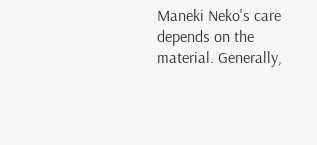Maneki Neko's care depends on the material. Generally,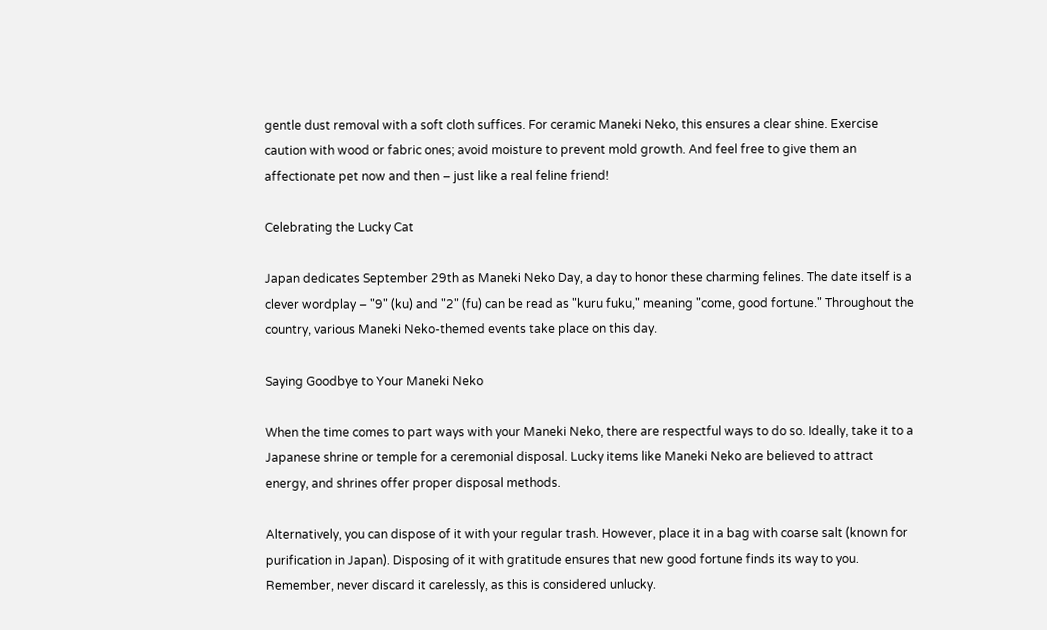gentle dust removal with a soft cloth suffices. For ceramic Maneki Neko, this ensures a clear shine. Exercise caution with wood or fabric ones; avoid moisture to prevent mold growth. And feel free to give them an affectionate pet now and then – just like a real feline friend!

Celebrating the Lucky Cat

Japan dedicates September 29th as Maneki Neko Day, a day to honor these charming felines. The date itself is a clever wordplay – "9" (ku) and "2" (fu) can be read as "kuru fuku," meaning "come, good fortune." Throughout the country, various Maneki Neko-themed events take place on this day.

Saying Goodbye to Your Maneki Neko

When the time comes to part ways with your Maneki Neko, there are respectful ways to do so. Ideally, take it to a Japanese shrine or temple for a ceremonial disposal. Lucky items like Maneki Neko are believed to attract energy, and shrines offer proper disposal methods.

Alternatively, you can dispose of it with your regular trash. However, place it in a bag with coarse salt (known for purification in Japan). Disposing of it with gratitude ensures that new good fortune finds its way to you. Remember, never discard it carelessly, as this is considered unlucky.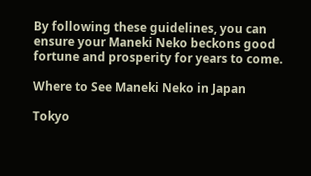By following these guidelines, you can ensure your Maneki Neko beckons good fortune and prosperity for years to come.

Where to See Maneki Neko in Japan

Tokyo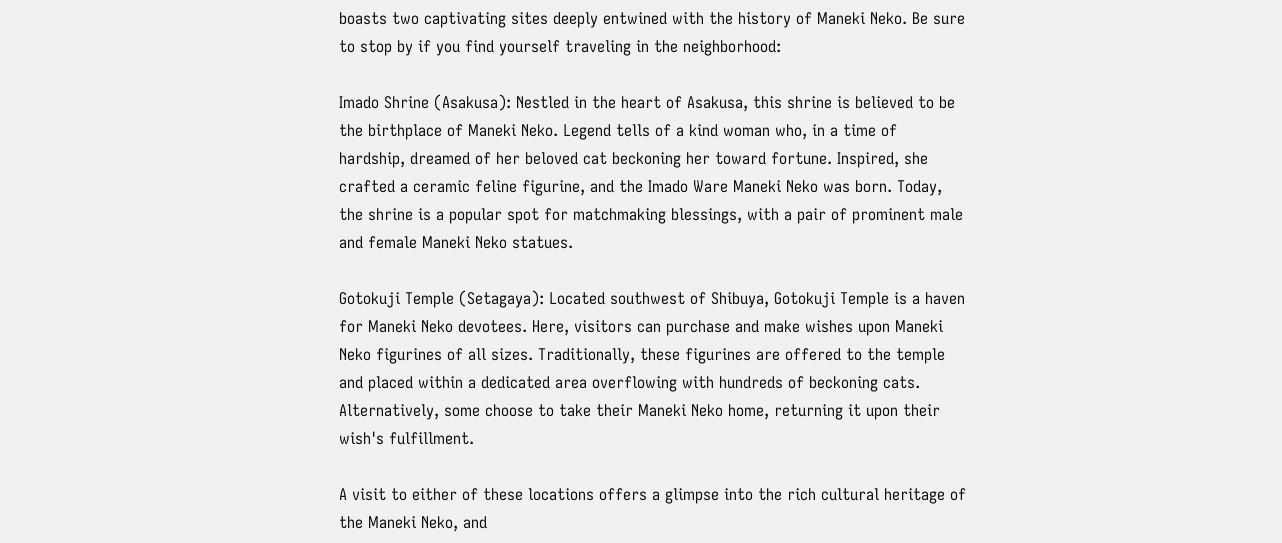boasts two captivating sites deeply entwined with the history of Maneki Neko. Be sure to stop by if you find yourself traveling in the neighborhood:

Imado Shrine (Asakusa): Nestled in the heart of Asakusa, this shrine is believed to be the birthplace of Maneki Neko. Legend tells of a kind woman who, in a time of hardship, dreamed of her beloved cat beckoning her toward fortune. Inspired, she crafted a ceramic feline figurine, and the Imado Ware Maneki Neko was born. Today, the shrine is a popular spot for matchmaking blessings, with a pair of prominent male and female Maneki Neko statues.

Gotokuji Temple (Setagaya): Located southwest of Shibuya, Gotokuji Temple is a haven for Maneki Neko devotees. Here, visitors can purchase and make wishes upon Maneki Neko figurines of all sizes. Traditionally, these figurines are offered to the temple and placed within a dedicated area overflowing with hundreds of beckoning cats.  Alternatively, some choose to take their Maneki Neko home, returning it upon their wish's fulfillment.

A visit to either of these locations offers a glimpse into the rich cultural heritage of the Maneki Neko, and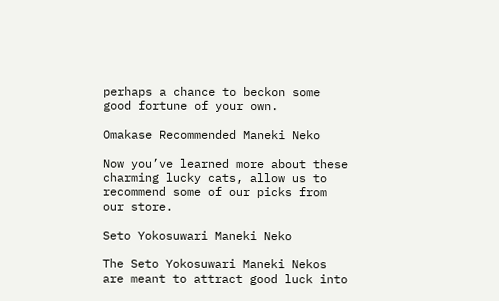perhaps a chance to beckon some good fortune of your own.

Omakase Recommended Maneki Neko

Now you’ve learned more about these charming lucky cats, allow us to recommend some of our picks from our store.

Seto Yokosuwari Maneki Neko

The Seto Yokosuwari Maneki Nekos are meant to attract good luck into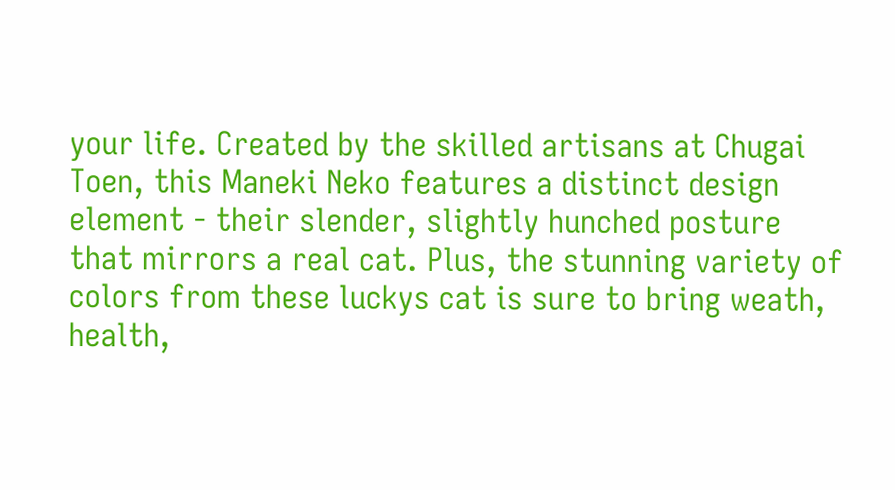your life. Created by the skilled artisans at Chugai Toen, this Maneki Neko features a distinct design element - their slender, slightly hunched posture that mirrors a real cat. Plus, the stunning variety of colors from these luckys cat is sure to bring weath, health,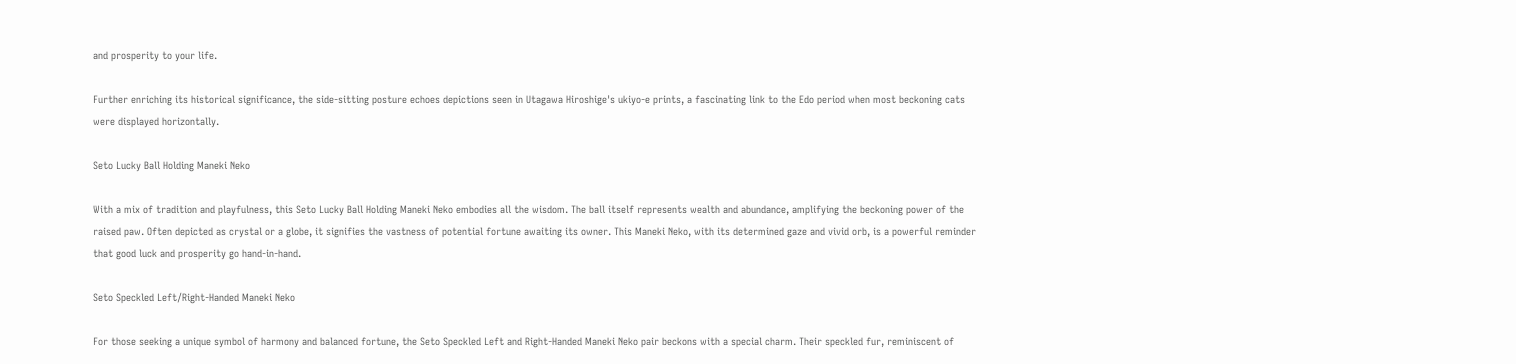and prosperity to your life.

Further enriching its historical significance, the side-sitting posture echoes depictions seen in Utagawa Hiroshige's ukiyo-e prints, a fascinating link to the Edo period when most beckoning cats were displayed horizontally.

Seto Lucky Ball Holding Maneki Neko

With a mix of tradition and playfulness, this Seto Lucky Ball Holding Maneki Neko embodies all the wisdom. The ball itself represents wealth and abundance, amplifying the beckoning power of the raised paw. Often depicted as crystal or a globe, it signifies the vastness of potential fortune awaiting its owner. This Maneki Neko, with its determined gaze and vivid orb, is a powerful reminder that good luck and prosperity go hand-in-hand.

Seto Speckled Left/Right-Handed Maneki Neko

For those seeking a unique symbol of harmony and balanced fortune, the Seto Speckled Left and Right-Handed Maneki Neko pair beckons with a special charm. Their speckled fur, reminiscent of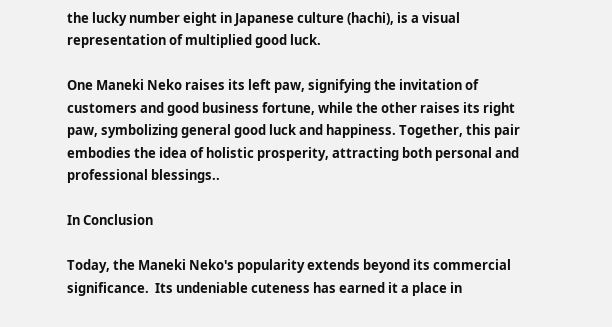the lucky number eight in Japanese culture (hachi), is a visual representation of multiplied good luck.

One Maneki Neko raises its left paw, signifying the invitation of customers and good business fortune, while the other raises its right paw, symbolizing general good luck and happiness. Together, this pair embodies the idea of holistic prosperity, attracting both personal and professional blessings..

In Conclusion

Today, the Maneki Neko's popularity extends beyond its commercial significance.  Its undeniable cuteness has earned it a place in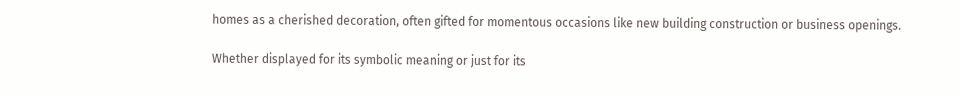homes as a cherished decoration, often gifted for momentous occasions like new building construction or business openings.

Whether displayed for its symbolic meaning or just for its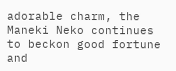adorable charm, the Maneki Neko continues to beckon good fortune and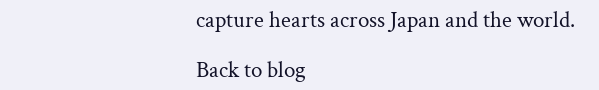capture hearts across Japan and the world.

Back to blog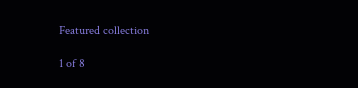Featured collection

1 of 8